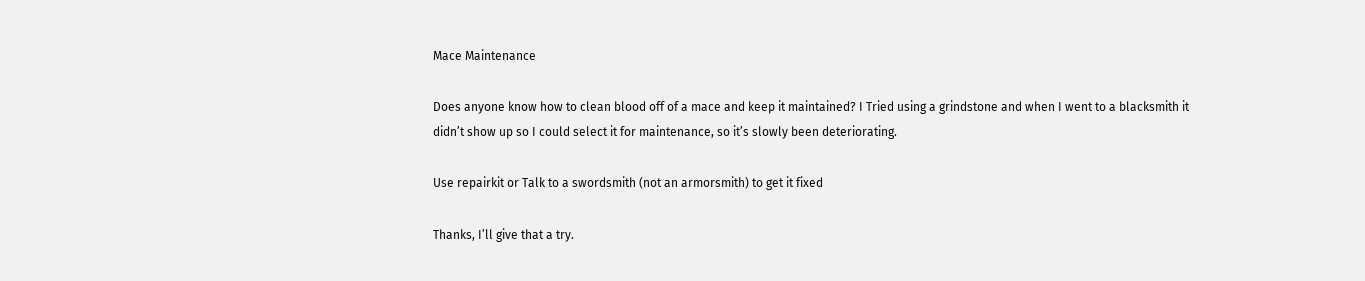Mace Maintenance

Does anyone know how to clean blood off of a mace and keep it maintained? I Tried using a grindstone and when I went to a blacksmith it didn’t show up so I could select it for maintenance, so it’s slowly been deteriorating.

Use repairkit or Talk to a swordsmith (not an armorsmith) to get it fixed

Thanks, I’ll give that a try.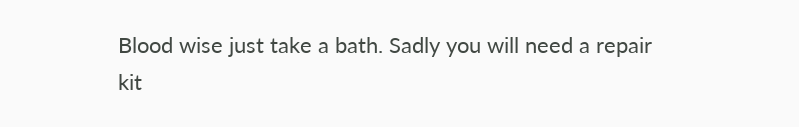Blood wise just take a bath. Sadly you will need a repair kit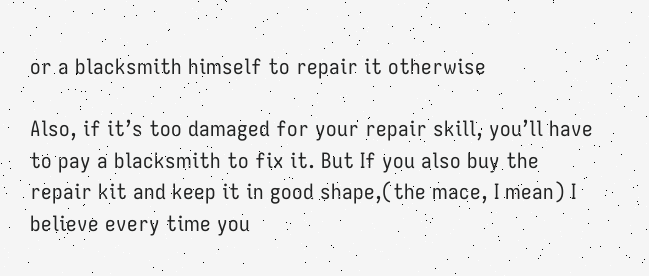or a blacksmith himself to repair it otherwise

Also, if it’s too damaged for your repair skill, you’ll have to pay a blacksmith to fix it. But If you also buy the repair kit and keep it in good shape,(the mace, I mean) I believe every time you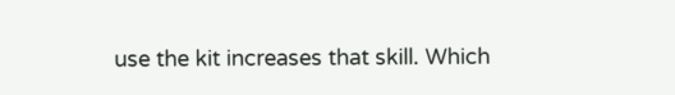use the kit increases that skill. Which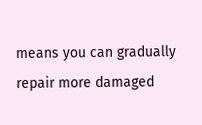means you can gradually repair more damaged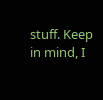stuff. Keep in mind, I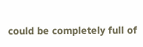could be completely full of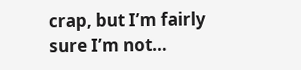crap, but I’m fairly sure I’m not…